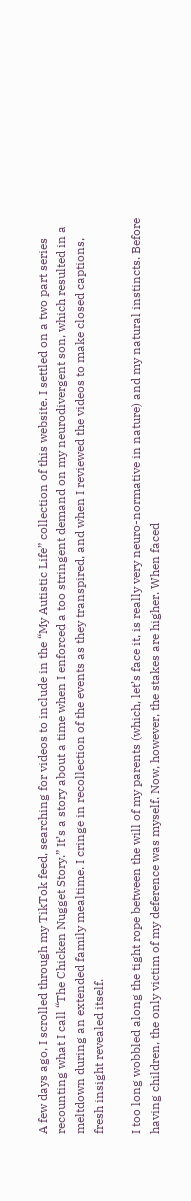A few days ago, I scrolled through my TikTok feed, searching for videos to include in the “My Autistic Life” collection of this website. I settled on a two part series recounting what I call “The Chicken Nugget Story.” It’s a story about a time when I enforced a too stringent demand on my neurodivergent son, which resulted in a meltdown during an extended family mealtime. I cringe in recollection of the events as they transpired, and when I reviewed the videos to make closed captions, fresh insight revealed itself.

I too long wobbled along the tight rope between the will of my parents (which, let’s face it, is really very neuro-normative in nature) and my natural instincts. Before having children, the only victim of my deference was myself. Now, however, the stakes are higher. When faced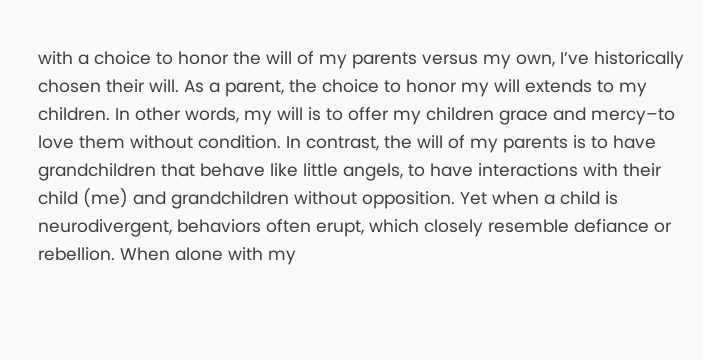with a choice to honor the will of my parents versus my own, I’ve historically chosen their will. As a parent, the choice to honor my will extends to my children. In other words, my will is to offer my children grace and mercy–to love them without condition. In contrast, the will of my parents is to have grandchildren that behave like little angels, to have interactions with their child (me) and grandchildren without opposition. Yet when a child is neurodivergent, behaviors often erupt, which closely resemble defiance or rebellion. When alone with my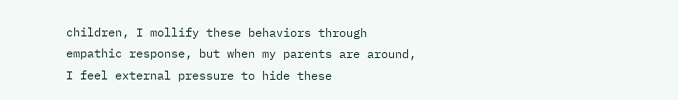children, I mollify these behaviors through empathic response, but when my parents are around, I feel external pressure to hide these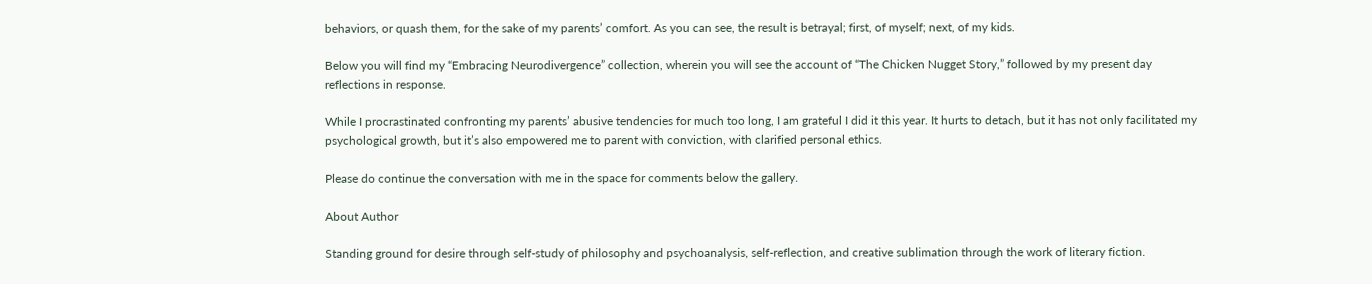behaviors, or quash them, for the sake of my parents’ comfort. As you can see, the result is betrayal; first, of myself; next, of my kids.

Below you will find my “Embracing Neurodivergence” collection, wherein you will see the account of “The Chicken Nugget Story,” followed by my present day reflections in response.

While I procrastinated confronting my parents’ abusive tendencies for much too long, I am grateful I did it this year. It hurts to detach, but it has not only facilitated my psychological growth, but it’s also empowered me to parent with conviction, with clarified personal ethics.

Please do continue the conversation with me in the space for comments below the gallery.

About Author

Standing ground for desire through self-study of philosophy and psychoanalysis, self-reflection, and creative sublimation through the work of literary fiction.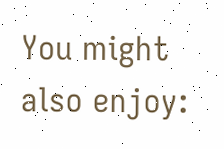You might also enjoy: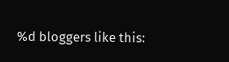%d bloggers like this: